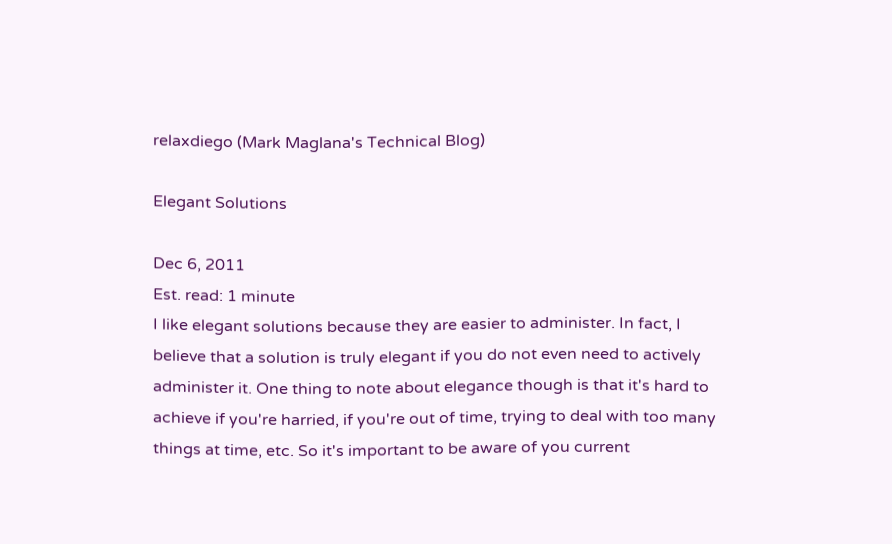relaxdiego (Mark Maglana's Technical Blog)

Elegant Solutions

Dec 6, 2011
Est. read: 1 minute
I like elegant solutions because they are easier to administer. In fact, I believe that a solution is truly elegant if you do not even need to actively administer it. One thing to note about elegance though is that it's hard to achieve if you're harried, if you're out of time, trying to deal with too many things at time, etc. So it's important to be aware of you current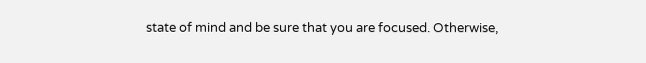state of mind and be sure that you are focused. Otherwise,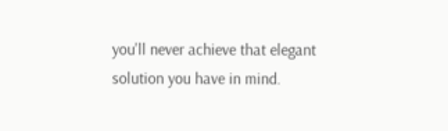you'll never achieve that elegant solution you have in mind.